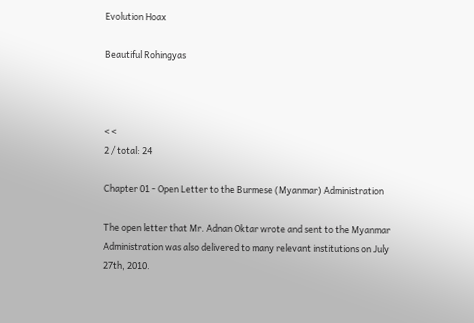Evolution Hoax

Beautiful Rohingyas



< <
2 / total: 24

Chapter 01 - Open Letter to the Burmese (Myanmar) Administration

The open letter that Mr. Adnan Oktar wrote and sent to the Myanmar Administration was also delivered to many relevant institutions on July 27th, 2010.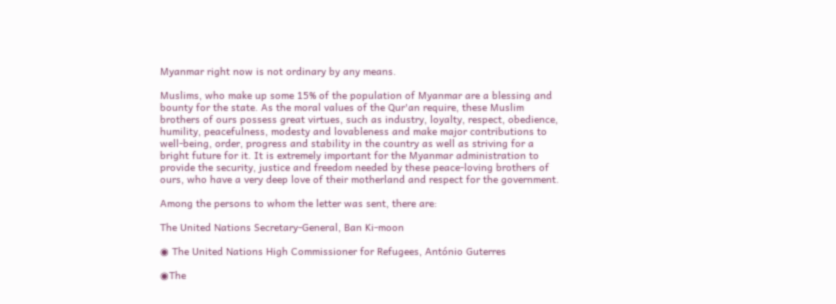Myanmar right now is not ordinary by any means.

Muslims, who make up some 15% of the population of Myanmar are a blessing and bounty for the state. As the moral values of the Qur'an require, these Muslim brothers of ours possess great virtues, such as industry, loyalty, respect, obedience, humility, peacefulness, modesty and lovableness and make major contributions to well-being, order, progress and stability in the country as well as striving for a bright future for it. It is extremely important for the Myanmar administration to provide the security, justice and freedom needed by these peace-loving brothers of ours, who have a very deep love of their motherland and respect for the government.

Among the persons to whom the letter was sent, there are:

The United Nations Secretary-General, Ban Ki-moon

◉ The United Nations High Commissioner for Refugees, António Guterres

◉The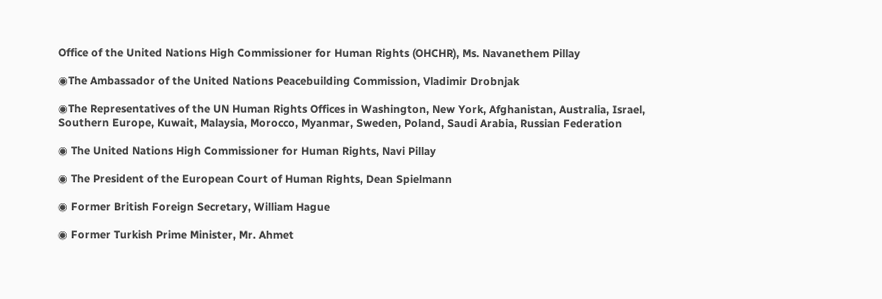Office of the United Nations High Commissioner for Human Rights (OHCHR), Ms. Navanethem Pillay

◉The Ambassador of the United Nations Peacebuilding Commission, Vladimir Drobnjak

◉The Representatives of the UN Human Rights Offices in Washington, New York, Afghanistan, Australia, Israel, Southern Europe, Kuwait, Malaysia, Morocco, Myanmar, Sweden, Poland, Saudi Arabia, Russian Federation

◉ The United Nations High Commissioner for Human Rights, Navi Pillay

◉ The President of the European Court of Human Rights, Dean Spielmann

◉ Former British Foreign Secretary, William Hague

◉ Former Turkish Prime Minister, Mr. Ahmet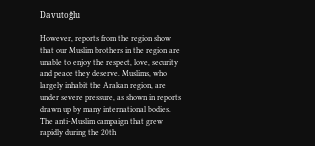Davutoğlu

However, reports from the region show that our Muslim brothers in the region are unable to enjoy the respect, love, security and peace they deserve. Muslims, who largely inhabit the Arakan region, are under severe pressure, as shown in reports drawn up by many international bodies. The anti-Muslim campaign that grew rapidly during the 20th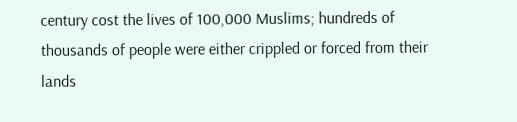century cost the lives of 100,000 Muslims; hundreds of thousands of people were either crippled or forced from their lands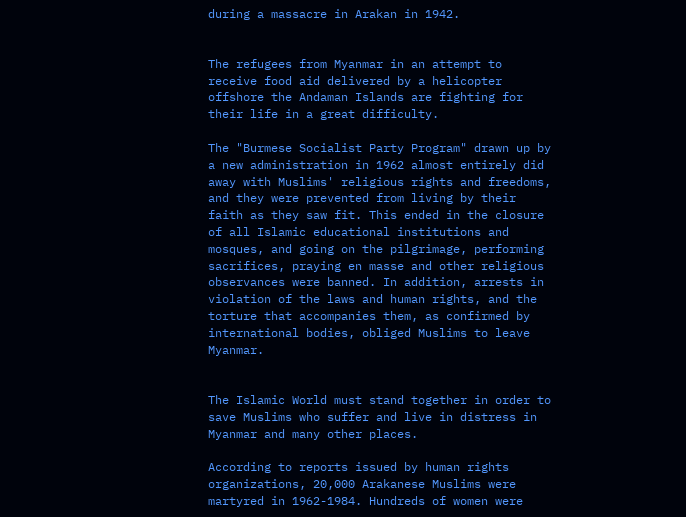during a massacre in Arakan in 1942.


The refugees from Myanmar in an attempt to receive food aid delivered by a helicopter offshore the Andaman Islands are fighting for their life in a great difficulty.

The "Burmese Socialist Party Program" drawn up by a new administration in 1962 almost entirely did away with Muslims' religious rights and freedoms, and they were prevented from living by their faith as they saw fit. This ended in the closure of all Islamic educational institutions and mosques, and going on the pilgrimage, performing sacrifices, praying en masse and other religious observances were banned. In addition, arrests in violation of the laws and human rights, and the torture that accompanies them, as confirmed by international bodies, obliged Muslims to leave Myanmar.


The Islamic World must stand together in order to save Muslims who suffer and live in distress in Myanmar and many other places.

According to reports issued by human rights organizations, 20,000 Arakanese Muslims were martyred in 1962-1984. Hundreds of women were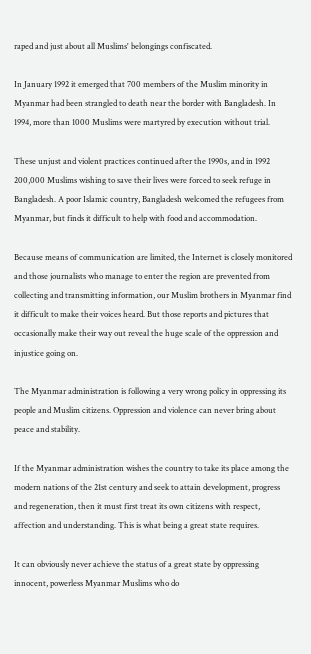raped and just about all Muslims' belongings confiscated.

In January 1992 it emerged that 700 members of the Muslim minority in Myanmar had been strangled to death near the border with Bangladesh. In 1994, more than 1000 Muslims were martyred by execution without trial.

These unjust and violent practices continued after the 1990s, and in 1992 200,000 Muslims wishing to save their lives were forced to seek refuge in Bangladesh. A poor Islamic country, Bangladesh welcomed the refugees from Myanmar, but finds it difficult to help with food and accommodation.

Because means of communication are limited, the Internet is closely monitored and those journalists who manage to enter the region are prevented from collecting and transmitting information, our Muslim brothers in Myanmar find it difficult to make their voices heard. But those reports and pictures that occasionally make their way out reveal the huge scale of the oppression and injustice going on.

The Myanmar administration is following a very wrong policy in oppressing its people and Muslim citizens. Oppression and violence can never bring about peace and stability.

If the Myanmar administration wishes the country to take its place among the modern nations of the 21st century and seek to attain development, progress and regeneration, then it must first treat its own citizens with respect, affection and understanding. This is what being a great state requires.

It can obviously never achieve the status of a great state by oppressing innocent, powerless Myanmar Muslims who do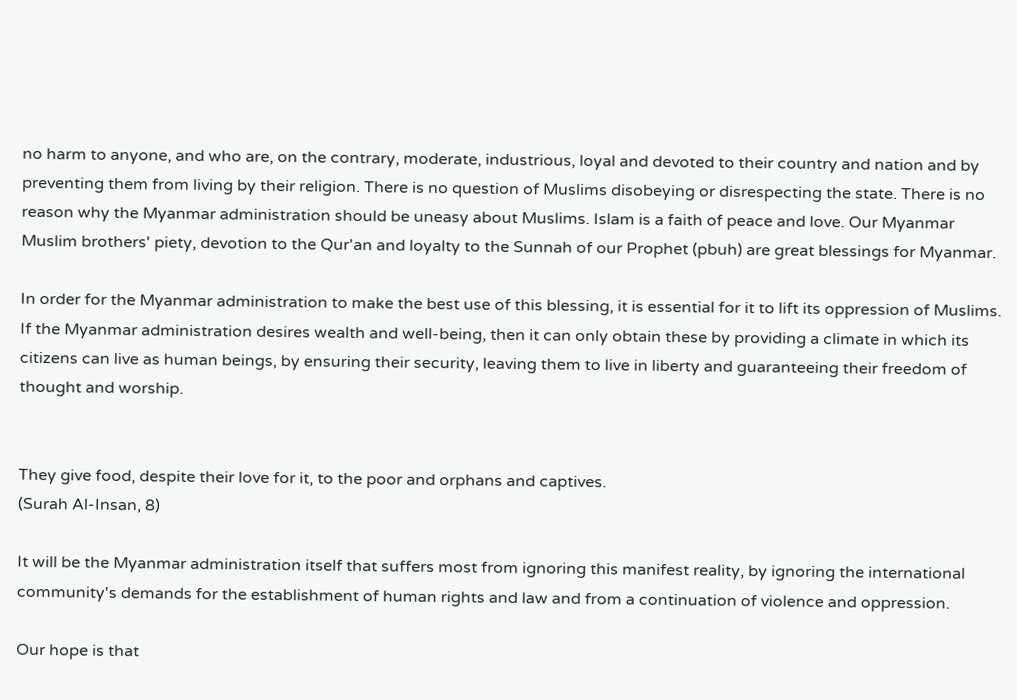no harm to anyone, and who are, on the contrary, moderate, industrious, loyal and devoted to their country and nation and by preventing them from living by their religion. There is no question of Muslims disobeying or disrespecting the state. There is no reason why the Myanmar administration should be uneasy about Muslims. Islam is a faith of peace and love. Our Myanmar Muslim brothers' piety, devotion to the Qur'an and loyalty to the Sunnah of our Prophet (pbuh) are great blessings for Myanmar.

In order for the Myanmar administration to make the best use of this blessing, it is essential for it to lift its oppression of Muslims. If the Myanmar administration desires wealth and well-being, then it can only obtain these by providing a climate in which its citizens can live as human beings, by ensuring their security, leaving them to live in liberty and guaranteeing their freedom of thought and worship.


They give food, despite their love for it, to the poor and orphans and captives.
(Surah Al-Insan, 8)

It will be the Myanmar administration itself that suffers most from ignoring this manifest reality, by ignoring the international community's demands for the establishment of human rights and law and from a continuation of violence and oppression.

Our hope is that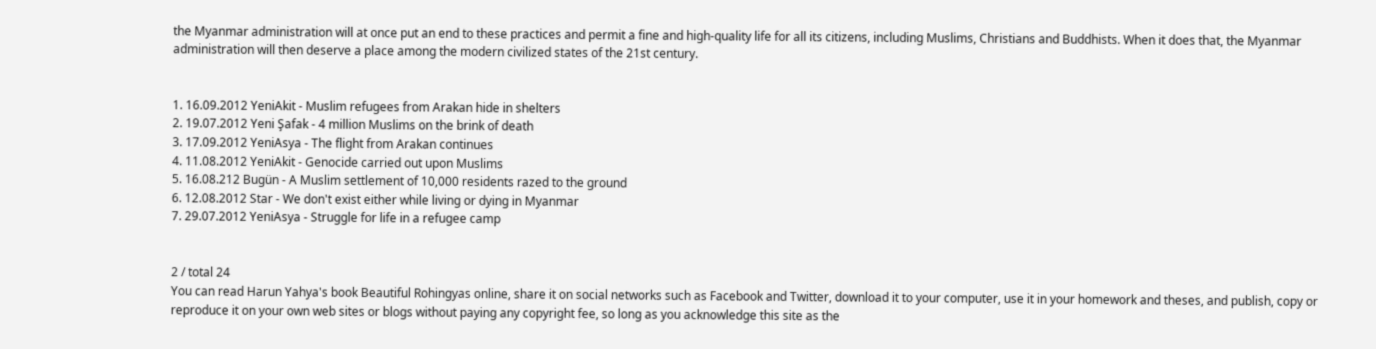the Myanmar administration will at once put an end to these practices and permit a fine and high-quality life for all its citizens, including Muslims, Christians and Buddhists. When it does that, the Myanmar administration will then deserve a place among the modern civilized states of the 21st century.


1. 16.09.2012 YeniAkit - Muslim refugees from Arakan hide in shelters
2. 19.07.2012 Yeni Şafak - 4 million Muslims on the brink of death
3. 17.09.2012 YeniAsya - The flight from Arakan continues
4. 11.08.2012 YeniAkit - Genocide carried out upon Muslims
5. 16.08.212 Bugün - A Muslim settlement of 10,000 residents razed to the ground
6. 12.08.2012 Star - We don't exist either while living or dying in Myanmar
7. 29.07.2012 YeniAsya - Struggle for life in a refugee camp


2 / total 24
You can read Harun Yahya's book Beautiful Rohingyas online, share it on social networks such as Facebook and Twitter, download it to your computer, use it in your homework and theses, and publish, copy or reproduce it on your own web sites or blogs without paying any copyright fee, so long as you acknowledge this site as the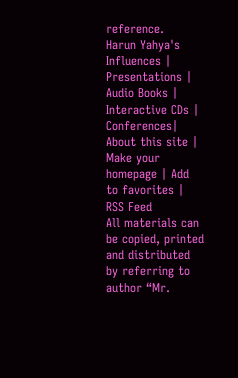reference.
Harun Yahya's Influences | Presentations | Audio Books | Interactive CDs | Conferences| About this site | Make your homepage | Add to favorites | RSS Feed
All materials can be copied, printed and distributed by referring to author “Mr.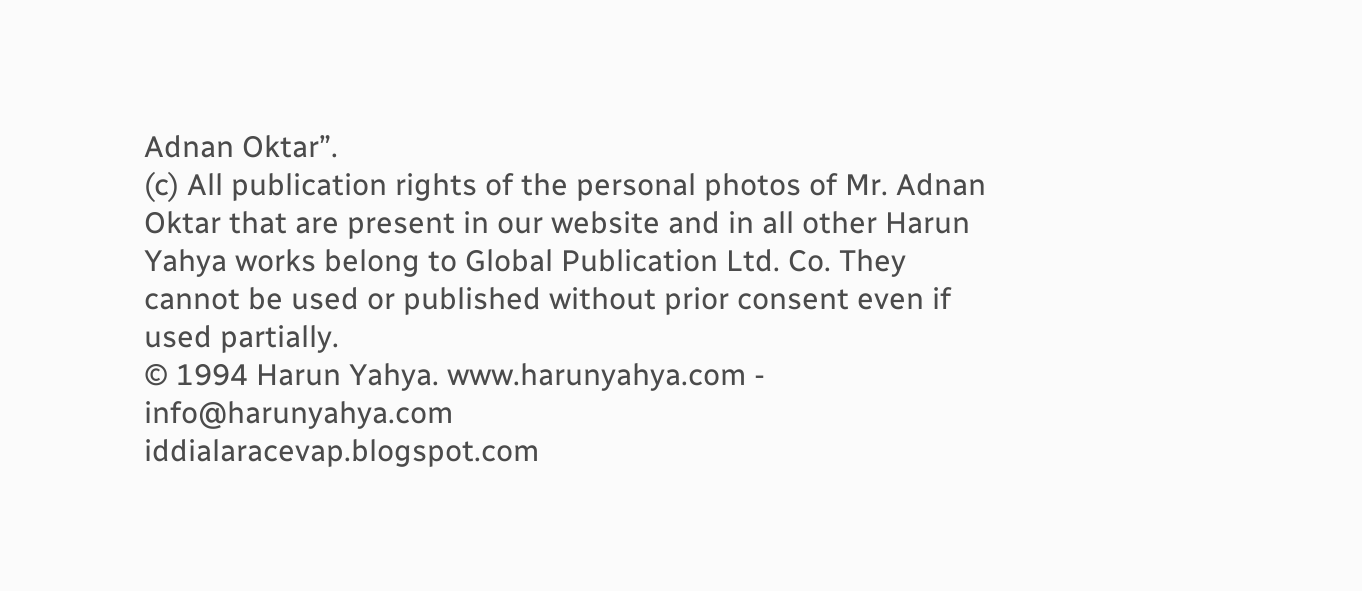Adnan Oktar”.
(c) All publication rights of the personal photos of Mr. Adnan Oktar that are present in our website and in all other Harun Yahya works belong to Global Publication Ltd. Co. They cannot be used or published without prior consent even if used partially.
© 1994 Harun Yahya. www.harunyahya.com - info@harunyahya.com
iddialaracevap.blogspot.com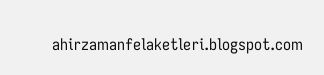ahirzamanfelaketleri.blogspot.com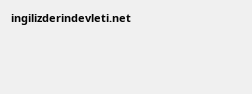ingilizderindevleti.net